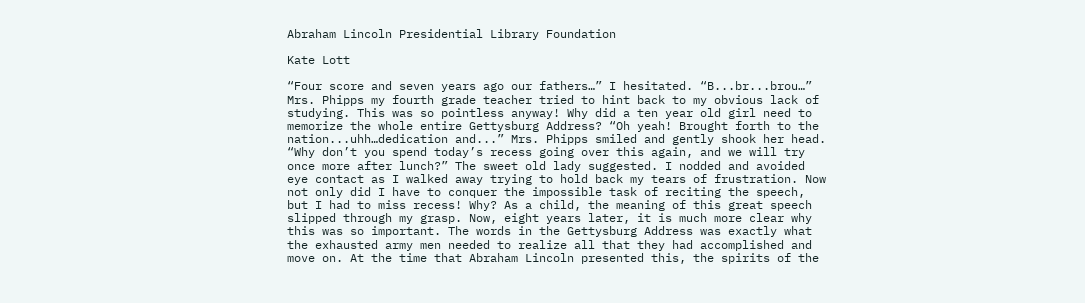Abraham Lincoln Presidential Library Foundation

Kate Lott

“Four score and seven years ago our fathers…” I hesitated. “B...br...brou…” Mrs. Phipps my fourth grade teacher tried to hint back to my obvious lack of studying. This was so pointless anyway! Why did a ten year old girl need to memorize the whole entire Gettysburg Address? “Oh yeah! Brought forth to the nation...uhh…dedication and...” Mrs. Phipps smiled and gently shook her head. “Why don’t you spend today’s recess going over this again, and we will try once more after lunch?” The sweet old lady suggested. I nodded and avoided eye contact as I walked away trying to hold back my tears of frustration. Now not only did I have to conquer the impossible task of reciting the speech, but I had to miss recess! Why? As a child, the meaning of this great speech slipped through my grasp. Now, eight years later, it is much more clear why this was so important. The words in the Gettysburg Address was exactly what the exhausted army men needed to realize all that they had accomplished and move on. At the time that Abraham Lincoln presented this, the spirits of the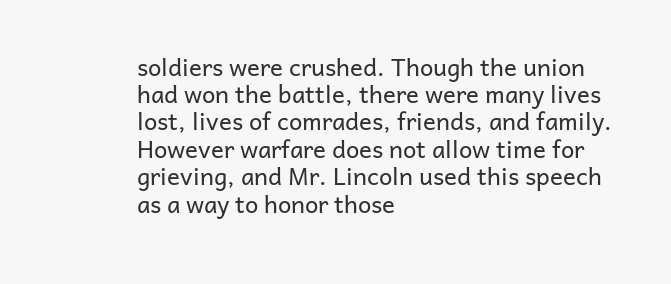soldiers were crushed. Though the union had won the battle, there were many lives lost, lives of comrades, friends, and family. However warfare does not allow time for grieving, and Mr. Lincoln used this speech as a way to honor those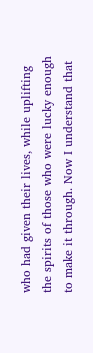who had given their lives, while uplifting the spirits of those who were lucky enough to make it through. Now I understand that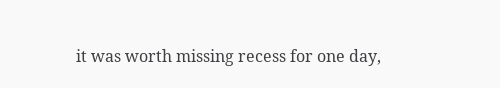it was worth missing recess for one day,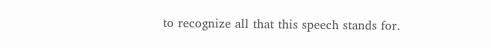to recognize all that this speech stands for.